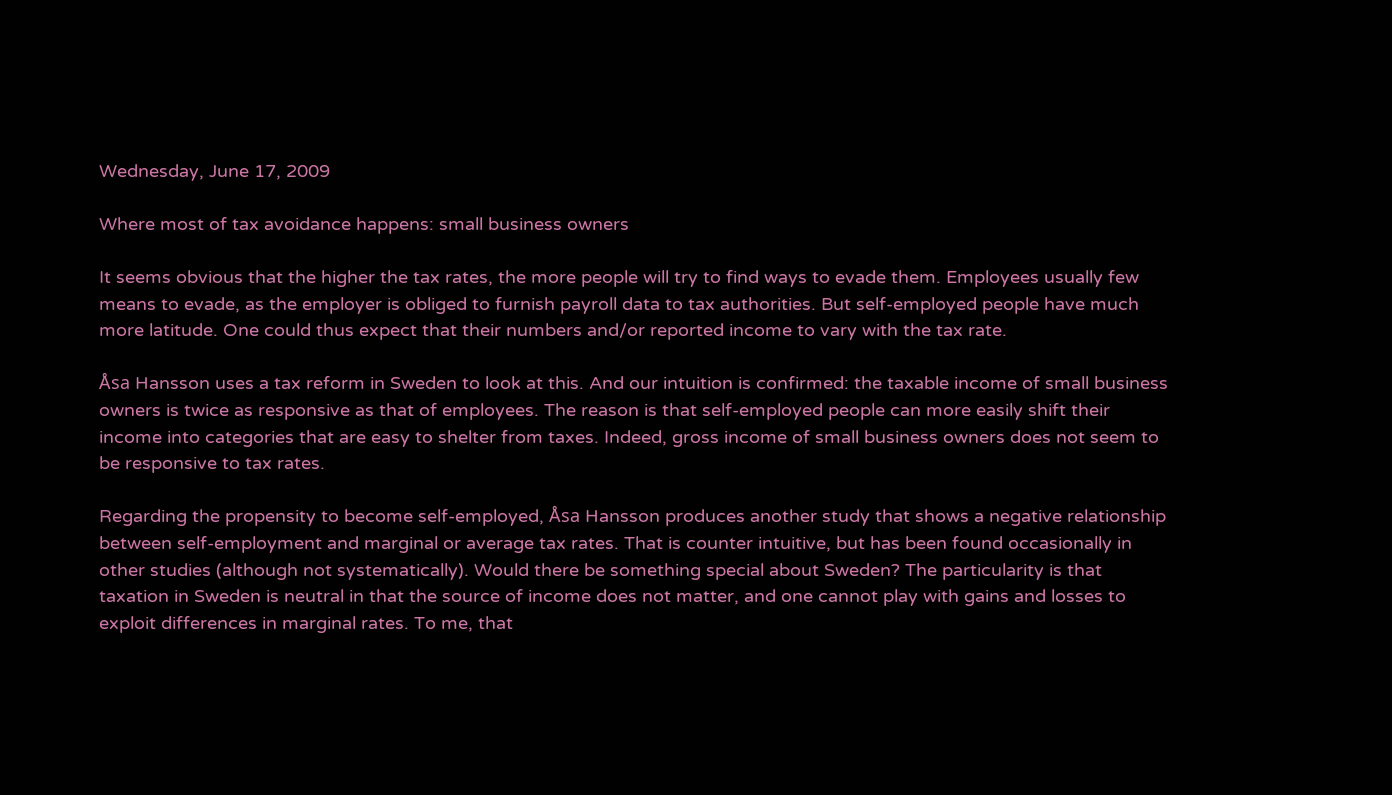Wednesday, June 17, 2009

Where most of tax avoidance happens: small business owners

It seems obvious that the higher the tax rates, the more people will try to find ways to evade them. Employees usually few means to evade, as the employer is obliged to furnish payroll data to tax authorities. But self-employed people have much more latitude. One could thus expect that their numbers and/or reported income to vary with the tax rate.

Åsa Hansson uses a tax reform in Sweden to look at this. And our intuition is confirmed: the taxable income of small business owners is twice as responsive as that of employees. The reason is that self-employed people can more easily shift their income into categories that are easy to shelter from taxes. Indeed, gross income of small business owners does not seem to be responsive to tax rates.

Regarding the propensity to become self-employed, Åsa Hansson produces another study that shows a negative relationship between self-employment and marginal or average tax rates. That is counter intuitive, but has been found occasionally in other studies (although not systematically). Would there be something special about Sweden? The particularity is that taxation in Sweden is neutral in that the source of income does not matter, and one cannot play with gains and losses to exploit differences in marginal rates. To me, that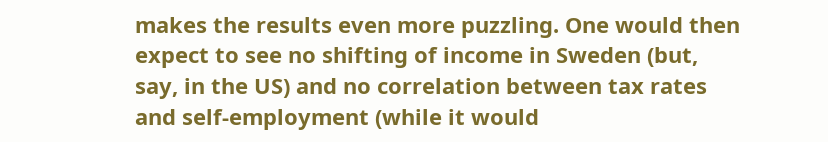makes the results even more puzzling. One would then expect to see no shifting of income in Sweden (but, say, in the US) and no correlation between tax rates and self-employment (while it would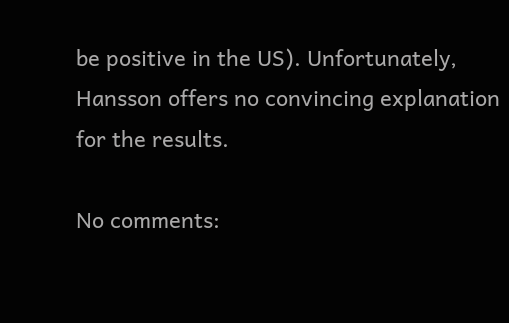be positive in the US). Unfortunately, Hansson offers no convincing explanation for the results.

No comments: